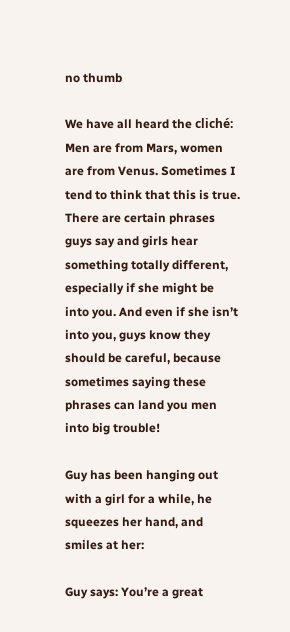no thumb

We have all heard the cliché: Men are from Mars, women are from Venus. Sometimes I tend to think that this is true. There are certain phrases guys say and girls hear something totally different, especially if she might be into you. And even if she isn’t into you, guys know they should be careful, because sometimes saying these phrases can land you men into big trouble!

Guy has been hanging out with a girl for a while, he squeezes her hand, and smiles at her:

Guy says: You’re a great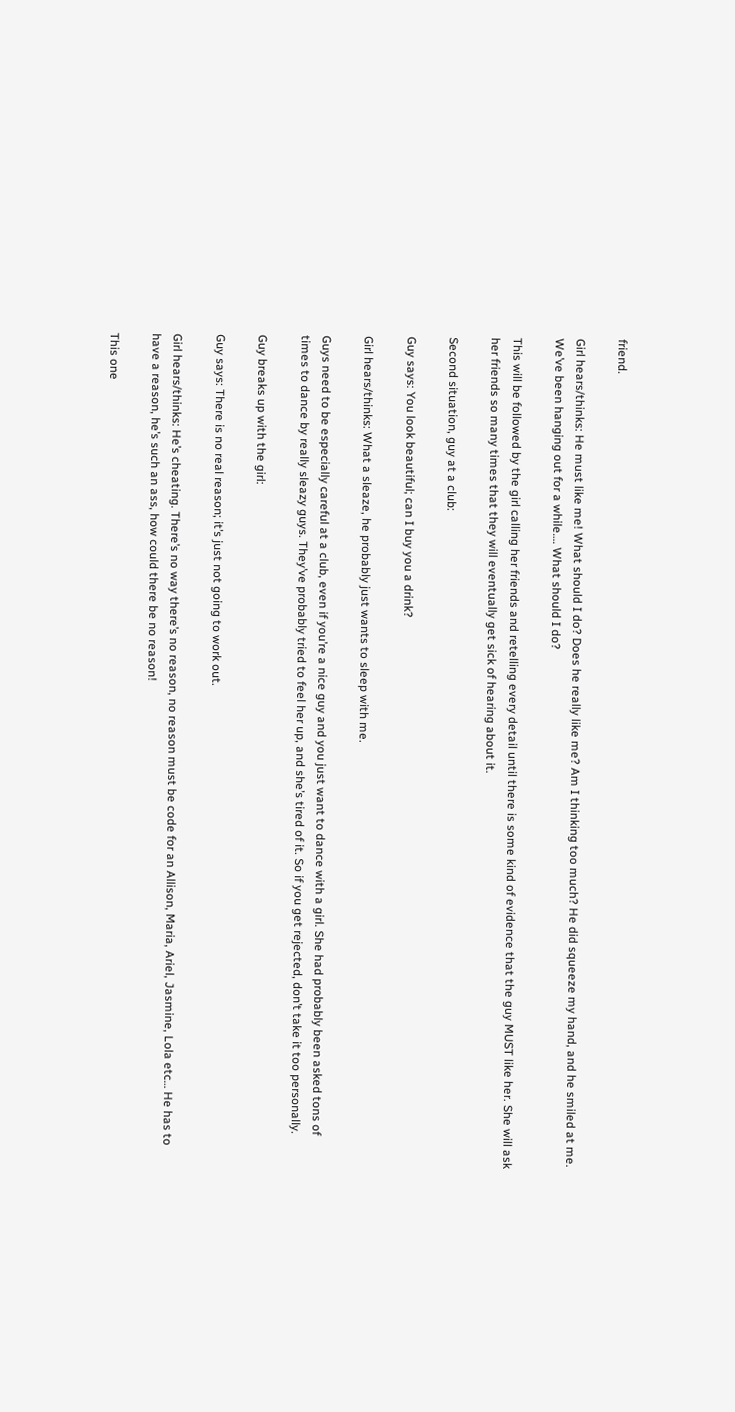friend.

Girl hears/thinks: He must like me! What should I do? Does he really like me? Am I thinking too much? He did squeeze my hand, and he smiled at me. We’ve been hanging out for a while…. What should I do?

This will be followed by the girl calling her friends and retelling every detail until there is some kind of evidence that the guy MUST like her. She will ask her friends so many times that they will eventually get sick of hearing about it.

Second situation, guy at a club:

Guy says: You look beautiful; can I buy you a drink?

Girl hears/thinks: What a sleaze, he probably just wants to sleep with me.

Guys need to be especially careful at a club, even if you’re a nice guy and you just want to dance with a girl. She had probably been asked tons of times to dance by really sleazy guys. They’ve probably tried to feel her up, and she’s tired of it. So if you get rejected, don’t take it too personally.

Guy breaks up with the girl:

Guy says: There is no real reason; it’s just not going to work out.

Girl hears/thinks: He’s cheating. There’s no way there’s no reason, no reason must be code for an Allison, Maria, Ariel, Jasmine, Lola etc… He has to have a reason, he’s such an ass, how could there be no reason!

This one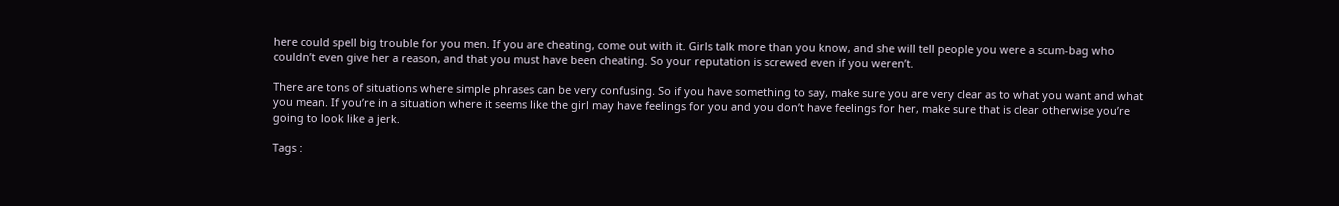here could spell big trouble for you men. If you are cheating, come out with it. Girls talk more than you know, and she will tell people you were a scum-bag who couldn’t even give her a reason, and that you must have been cheating. So your reputation is screwed even if you weren’t.

There are tons of situations where simple phrases can be very confusing. So if you have something to say, make sure you are very clear as to what you want and what you mean. If you’re in a situation where it seems like the girl may have feelings for you and you don’t have feelings for her, make sure that is clear otherwise you’re going to look like a jerk.

Tags :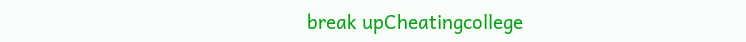break upCheatingcollege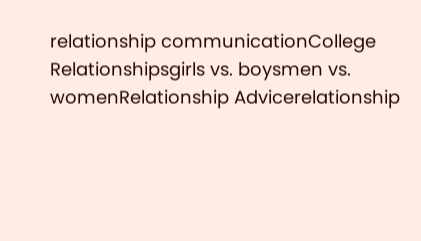relationship communicationCollege Relationshipsgirls vs. boysmen vs. womenRelationship Advicerelationship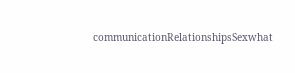communicationRelationshipsSexwhat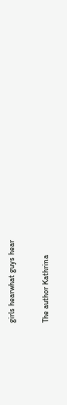girls hearwhat guys hear

The author Kathrina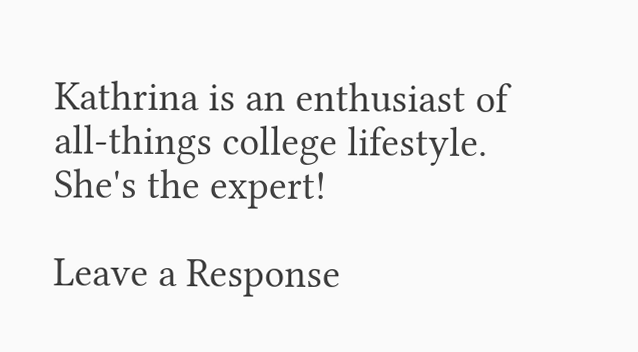Kathrina is an enthusiast of all-things college lifestyle. She's the expert!

Leave a Response